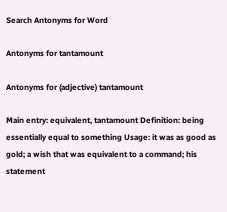Search Antonyms for Word

Antonyms for tantamount

Antonyms for (adjective) tantamount

Main entry: equivalent, tantamount Definition: being essentially equal to something Usage: it was as good as gold; a wish that was equivalent to a command; his statement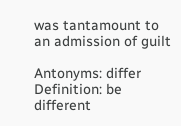was tantamount to an admission of guilt

Antonyms: differ Definition: be different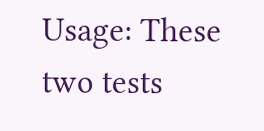Usage: These two tests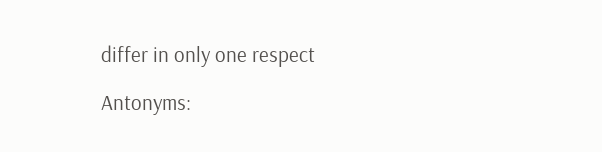differ in only one respect

Antonyms: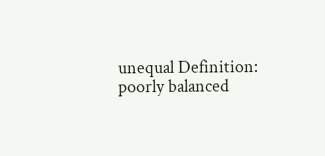unequal Definition: poorly balanced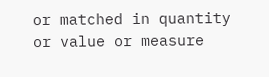or matched in quantity or value or measure